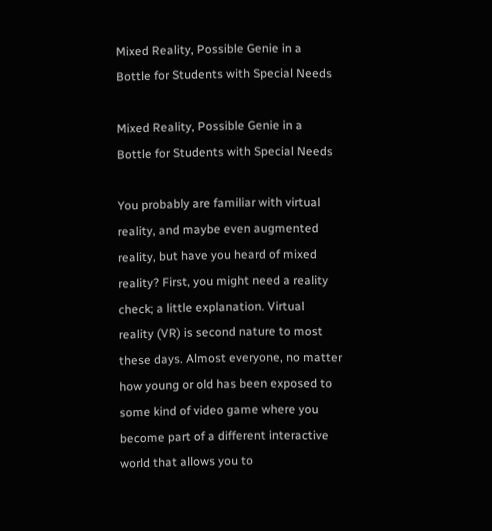Mixed Reality, Possible Genie in a Bottle for Students with Special Needs

Mixed Reality, Possible Genie in a Bottle for Students with Special Needs

You probably are familiar with virtual reality, and maybe even augmented reality, but have you heard of mixed reality? First, you might need a reality check; a little explanation. Virtual reality (VR) is second nature to most these days. Almost everyone, no matter how young or old has been exposed to some kind of video game where you become part of a different interactive world that allows you to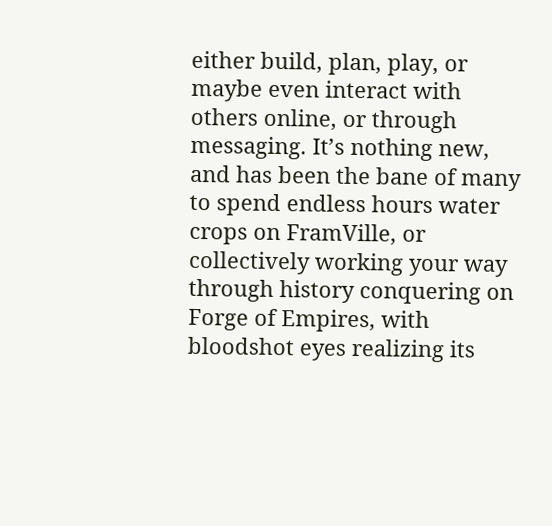either build, plan, play, or maybe even interact with others online, or through messaging. It’s nothing new, and has been the bane of many to spend endless hours water crops on FramVille, or collectively working your way through history conquering on Forge of Empires, with bloodshot eyes realizing its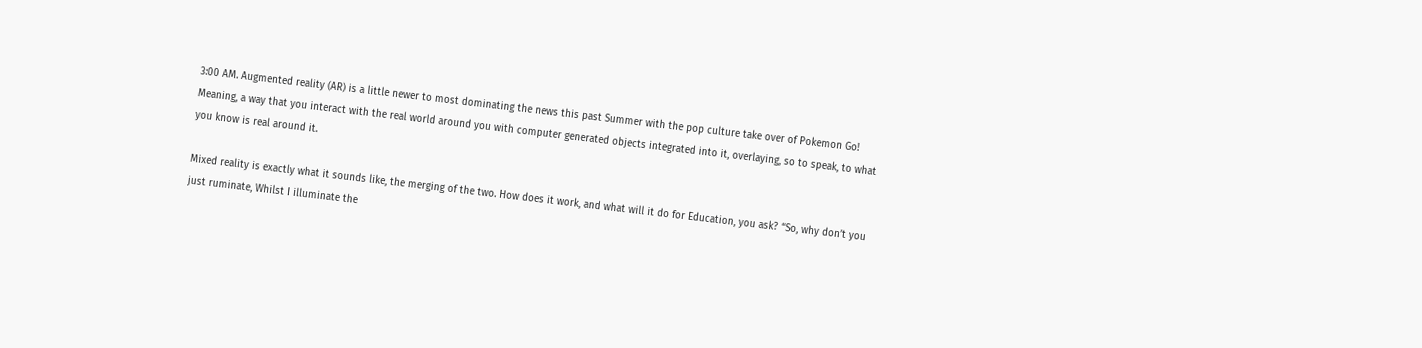3:00 AM. Augmented reality (AR) is a little newer to most dominating the news this past Summer with the pop culture take over of Pokemon Go! Meaning, a way that you interact with the real world around you with computer generated objects integrated into it, overlaying, so to speak, to what you know is real around it.

Mixed reality is exactly what it sounds like, the merging of the two. How does it work, and what will it do for Education, you ask? “So, why don’t you just ruminate, Whilst I illuminate the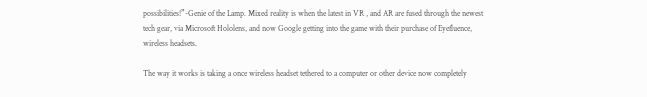possibilities!”-Genie of the Lamp. Mixed reality is when the latest in VR , and AR are fused through the newest tech gear, via Microsoft Hololens, and now Google getting into the game with their purchase of Eyefluence, wireless headsets.

The way it works is taking a once wireless headset tethered to a computer or other device now completely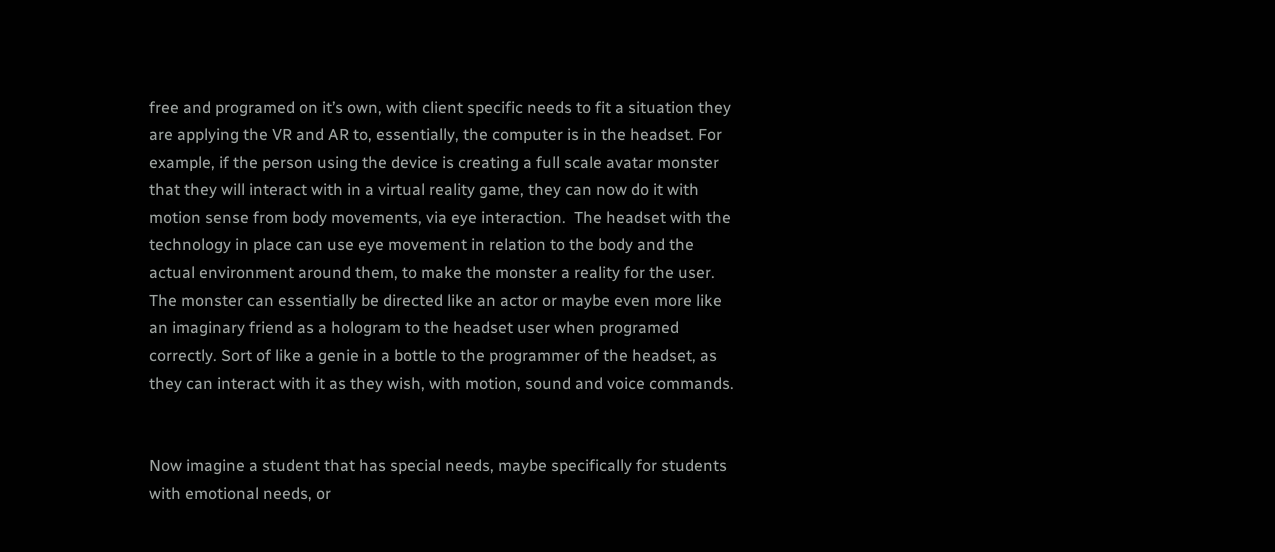free and programed on it’s own, with client specific needs to fit a situation they are applying the VR and AR to, essentially, the computer is in the headset. For example, if the person using the device is creating a full scale avatar monster that they will interact with in a virtual reality game, they can now do it with motion sense from body movements, via eye interaction.  The headset with the technology in place can use eye movement in relation to the body and the actual environment around them, to make the monster a reality for the user. The monster can essentially be directed like an actor or maybe even more like an imaginary friend as a hologram to the headset user when programed correctly. Sort of like a genie in a bottle to the programmer of the headset, as they can interact with it as they wish, with motion, sound and voice commands.


Now imagine a student that has special needs, maybe specifically for students with emotional needs, or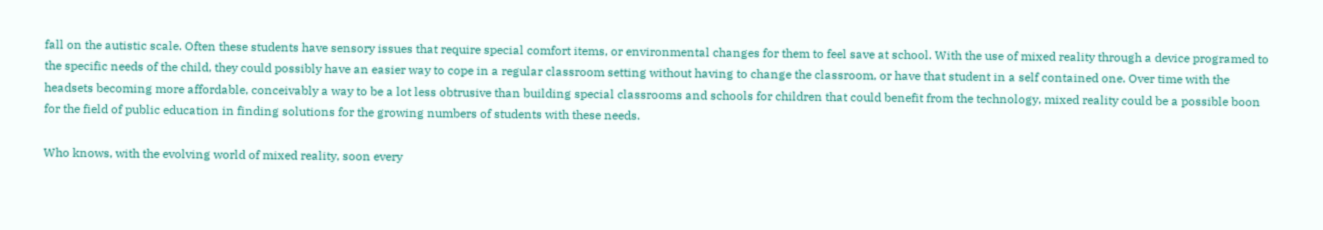fall on the autistic scale. Often these students have sensory issues that require special comfort items, or environmental changes for them to feel save at school. With the use of mixed reality through a device programed to the specific needs of the child, they could possibly have an easier way to cope in a regular classroom setting without having to change the classroom, or have that student in a self contained one. Over time with the headsets becoming more affordable, conceivably a way to be a lot less obtrusive than building special classrooms and schools for children that could benefit from the technology, mixed reality could be a possible boon for the field of public education in finding solutions for the growing numbers of students with these needs.

Who knows, with the evolving world of mixed reality, soon every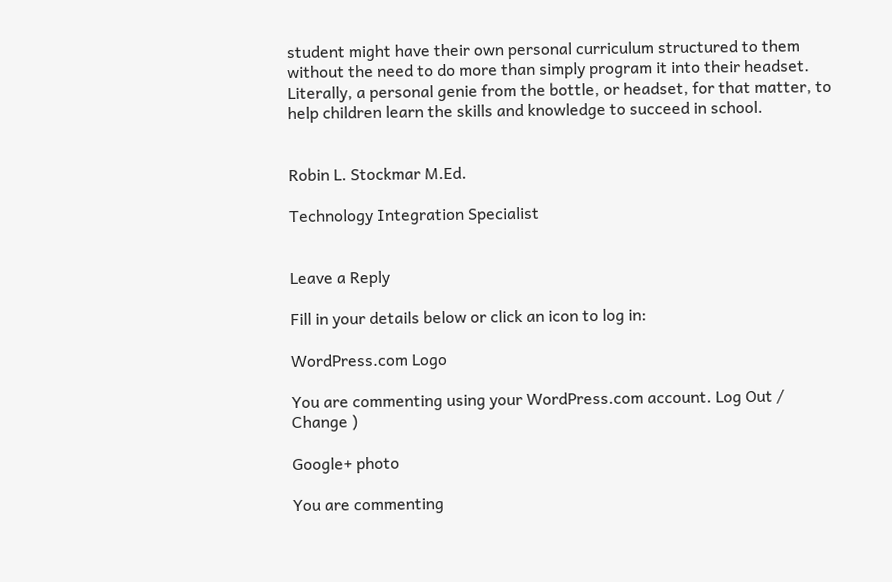student might have their own personal curriculum structured to them without the need to do more than simply program it into their headset. Literally, a personal genie from the bottle, or headset, for that matter, to help children learn the skills and knowledge to succeed in school.


Robin L. Stockmar M.Ed.

Technology Integration Specialist


Leave a Reply

Fill in your details below or click an icon to log in:

WordPress.com Logo

You are commenting using your WordPress.com account. Log Out /  Change )

Google+ photo

You are commenting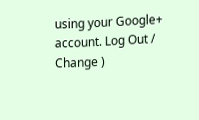using your Google+ account. Log Out /  Change )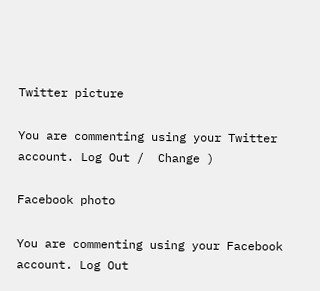Twitter picture

You are commenting using your Twitter account. Log Out /  Change )

Facebook photo

You are commenting using your Facebook account. Log Out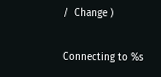/  Change )

Connecting to %s